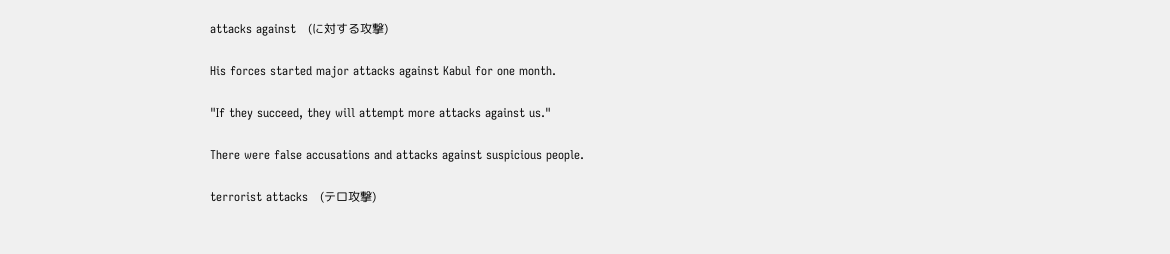attacks against   (に対する攻撃)

His forces started major attacks against Kabul for one month.

"If they succeed, they will attempt more attacks against us."

There were false accusations and attacks against suspicious people.

terrorist attacks   (テロ攻撃)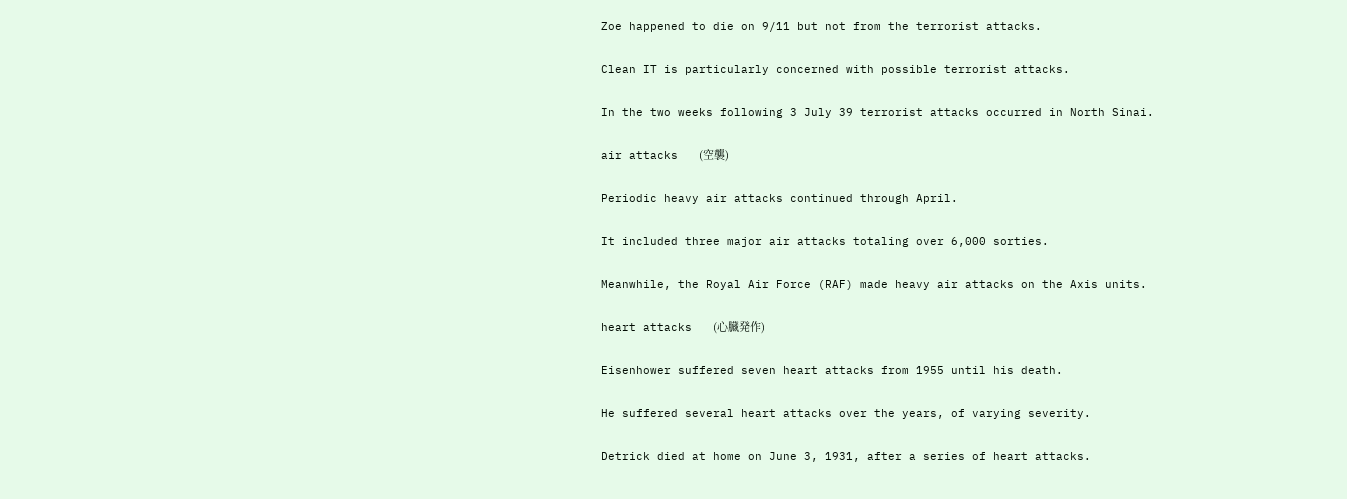Zoe happened to die on 9/11 but not from the terrorist attacks.

Clean IT is particularly concerned with possible terrorist attacks.

In the two weeks following 3 July 39 terrorist attacks occurred in North Sinai.

air attacks   (空襲)

Periodic heavy air attacks continued through April.

It included three major air attacks totaling over 6,000 sorties.

Meanwhile, the Royal Air Force (RAF) made heavy air attacks on the Axis units.

heart attacks   (心臓発作)

Eisenhower suffered seven heart attacks from 1955 until his death.

He suffered several heart attacks over the years, of varying severity.

Detrick died at home on June 3, 1931, after a series of heart attacks.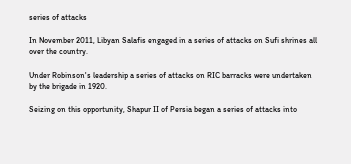series of attacks

In November 2011, Libyan Salafis engaged in a series of attacks on Sufi shrines all over the country.

Under Robinson's leadership a series of attacks on RIC barracks were undertaken by the brigade in 1920.

Seizing on this opportunity, Shapur II of Persia began a series of attacks into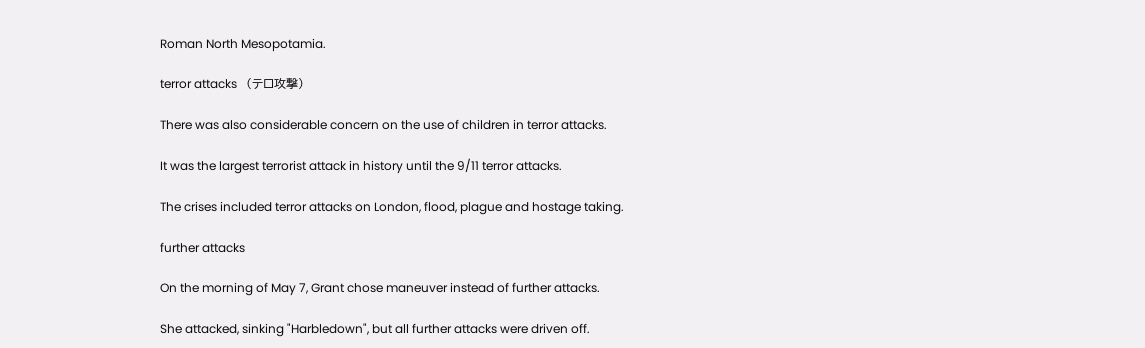Roman North Mesopotamia.

terror attacks   (テロ攻撃)

There was also considerable concern on the use of children in terror attacks.

It was the largest terrorist attack in history until the 9/11 terror attacks.

The crises included terror attacks on London, flood, plague and hostage taking.

further attacks

On the morning of May 7, Grant chose maneuver instead of further attacks.

She attacked, sinking "Harbledown", but all further attacks were driven off.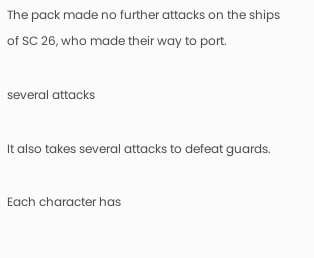The pack made no further attacks on the ships of SC 26, who made their way to port.

several attacks

It also takes several attacks to defeat guards.

Each character has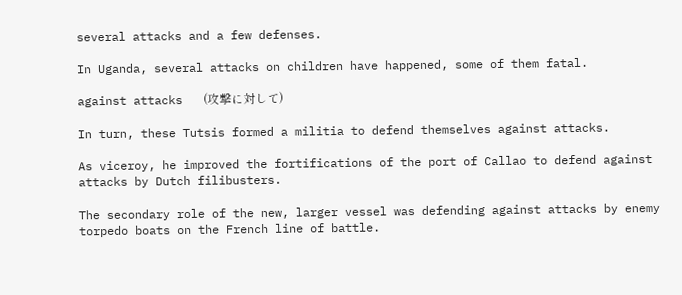several attacks and a few defenses.

In Uganda, several attacks on children have happened, some of them fatal.

against attacks   (攻撃に対して)

In turn, these Tutsis formed a militia to defend themselves against attacks.

As viceroy, he improved the fortifications of the port of Callao to defend against attacks by Dutch filibusters.

The secondary role of the new, larger vessel was defending against attacks by enemy torpedo boats on the French line of battle.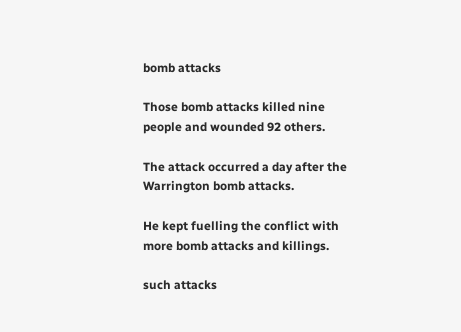bomb attacks

Those bomb attacks killed nine people and wounded 92 others.

The attack occurred a day after the Warrington bomb attacks.

He kept fuelling the conflict with more bomb attacks and killings.

such attacks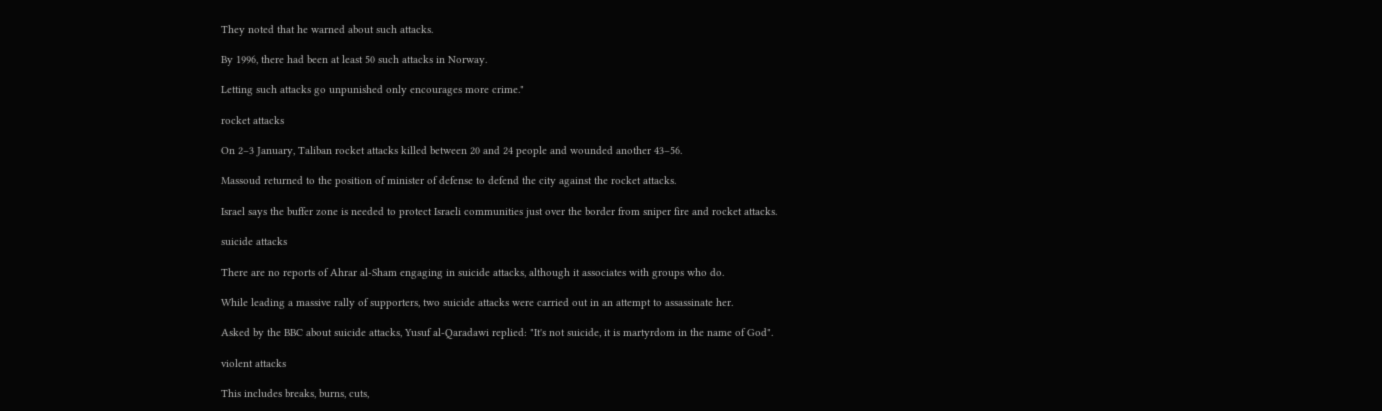They noted that he warned about such attacks.

By 1996, there had been at least 50 such attacks in Norway.

Letting such attacks go unpunished only encourages more crime."

rocket attacks

On 2–3 January, Taliban rocket attacks killed between 20 and 24 people and wounded another 43–56.

Massoud returned to the position of minister of defense to defend the city against the rocket attacks.

Israel says the buffer zone is needed to protect Israeli communities just over the border from sniper fire and rocket attacks.

suicide attacks

There are no reports of Ahrar al-Sham engaging in suicide attacks, although it associates with groups who do.

While leading a massive rally of supporters, two suicide attacks were carried out in an attempt to assassinate her.

Asked by the BBC about suicide attacks, Yusuf al-Qaradawi replied: "It's not suicide, it is martyrdom in the name of God".

violent attacks

This includes breaks, burns, cuts,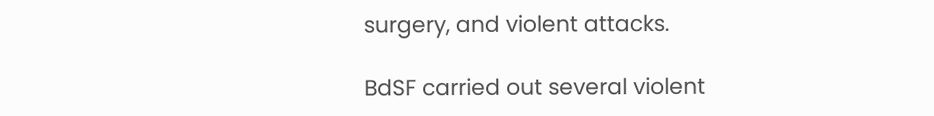surgery, and violent attacks.

BdSF carried out several violent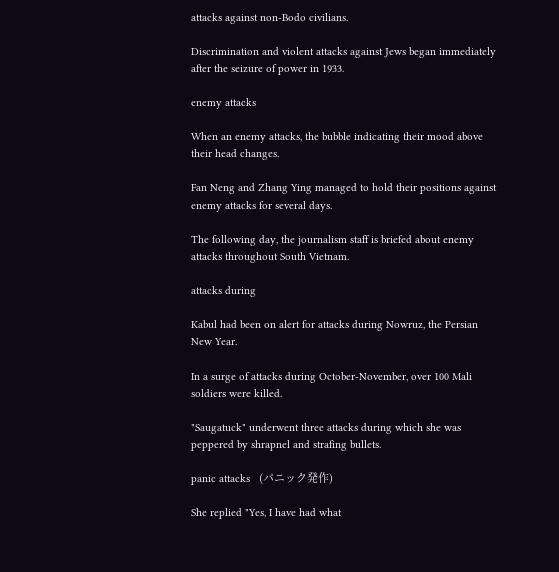attacks against non-Bodo civilians.

Discrimination and violent attacks against Jews began immediately after the seizure of power in 1933.

enemy attacks

When an enemy attacks, the bubble indicating their mood above their head changes.

Fan Neng and Zhang Ying managed to hold their positions against enemy attacks for several days.

The following day, the journalism staff is briefed about enemy attacks throughout South Vietnam.

attacks during

Kabul had been on alert for attacks during Nowruz, the Persian New Year.

In a surge of attacks during October-November, over 100 Mali soldiers were killed.

"Saugatuck" underwent three attacks during which she was peppered by shrapnel and strafing bullets.

panic attacks   (パニック発作)

She replied "Yes, I have had what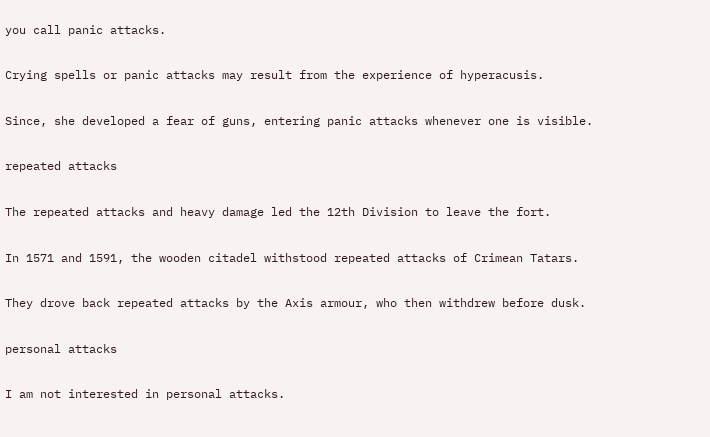you call panic attacks.

Crying spells or panic attacks may result from the experience of hyperacusis.

Since, she developed a fear of guns, entering panic attacks whenever one is visible.

repeated attacks

The repeated attacks and heavy damage led the 12th Division to leave the fort.

In 1571 and 1591, the wooden citadel withstood repeated attacks of Crimean Tatars.

They drove back repeated attacks by the Axis armour, who then withdrew before dusk.

personal attacks

I am not interested in personal attacks.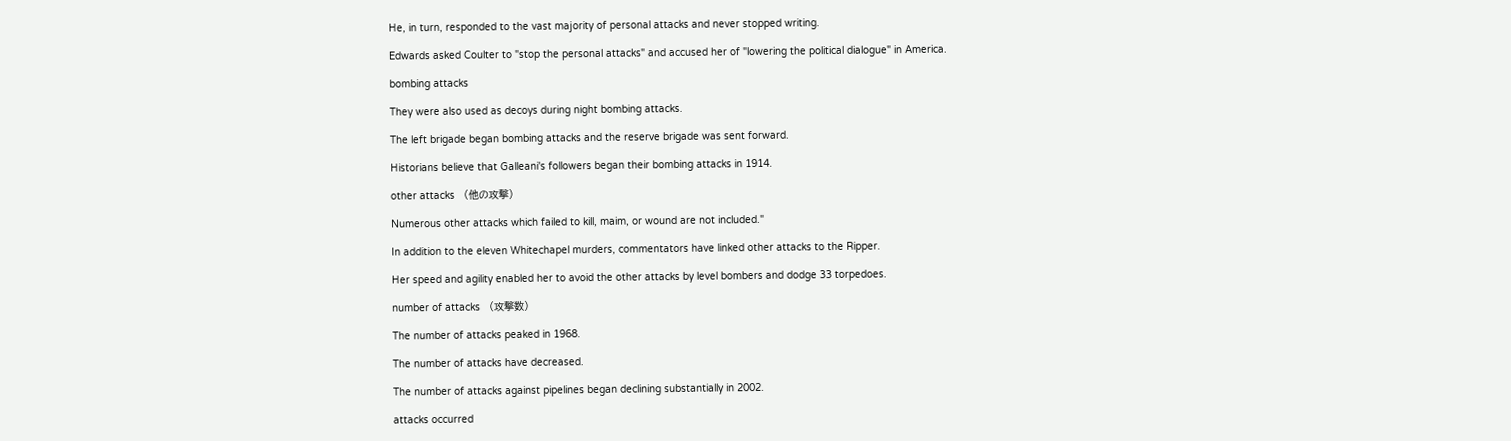He, in turn, responded to the vast majority of personal attacks and never stopped writing.

Edwards asked Coulter to "stop the personal attacks" and accused her of "lowering the political dialogue" in America.

bombing attacks

They were also used as decoys during night bombing attacks.

The left brigade began bombing attacks and the reserve brigade was sent forward.

Historians believe that Galleani's followers began their bombing attacks in 1914.

other attacks   (他の攻撃)

Numerous other attacks which failed to kill, maim, or wound are not included."

In addition to the eleven Whitechapel murders, commentators have linked other attacks to the Ripper.

Her speed and agility enabled her to avoid the other attacks by level bombers and dodge 33 torpedoes.

number of attacks   (攻撃数)

The number of attacks peaked in 1968.

The number of attacks have decreased.

The number of attacks against pipelines began declining substantially in 2002.

attacks occurred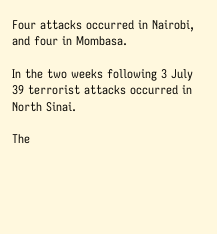Four attacks occurred in Nairobi, and four in Mombasa.

In the two weeks following 3 July 39 terrorist attacks occurred in North Sinai.

The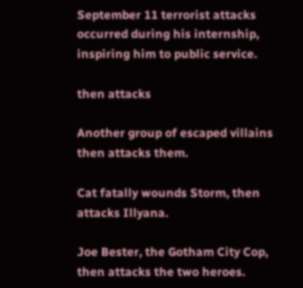September 11 terrorist attacks occurred during his internship, inspiring him to public service.

then attacks

Another group of escaped villains then attacks them.

Cat fatally wounds Storm, then attacks Illyana.

Joe Bester, the Gotham City Cop, then attacks the two heroes.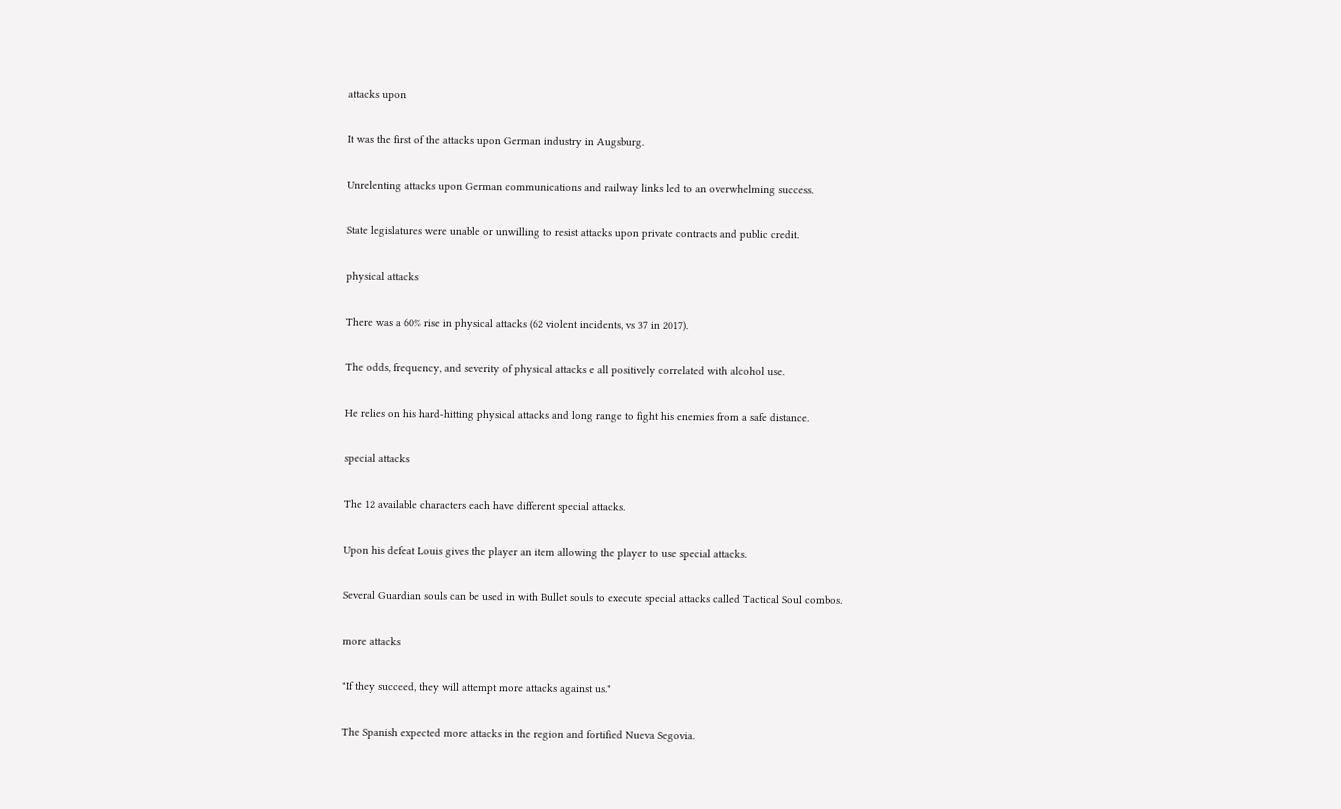attacks upon

It was the first of the attacks upon German industry in Augsburg.

Unrelenting attacks upon German communications and railway links led to an overwhelming success.

State legislatures were unable or unwilling to resist attacks upon private contracts and public credit.

physical attacks

There was a 60% rise in physical attacks (62 violent incidents, vs 37 in 2017).

The odds, frequency, and severity of physical attacks e all positively correlated with alcohol use.

He relies on his hard-hitting physical attacks and long range to fight his enemies from a safe distance.

special attacks

The 12 available characters each have different special attacks.

Upon his defeat Louis gives the player an item allowing the player to use special attacks.

Several Guardian souls can be used in with Bullet souls to execute special attacks called Tactical Soul combos.

more attacks

"If they succeed, they will attempt more attacks against us."

The Spanish expected more attacks in the region and fortified Nueva Segovia.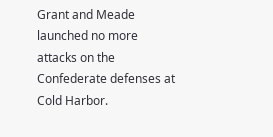Grant and Meade launched no more attacks on the Confederate defenses at Cold Harbor.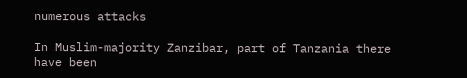numerous attacks

In Muslim-majority Zanzibar, part of Tanzania there have been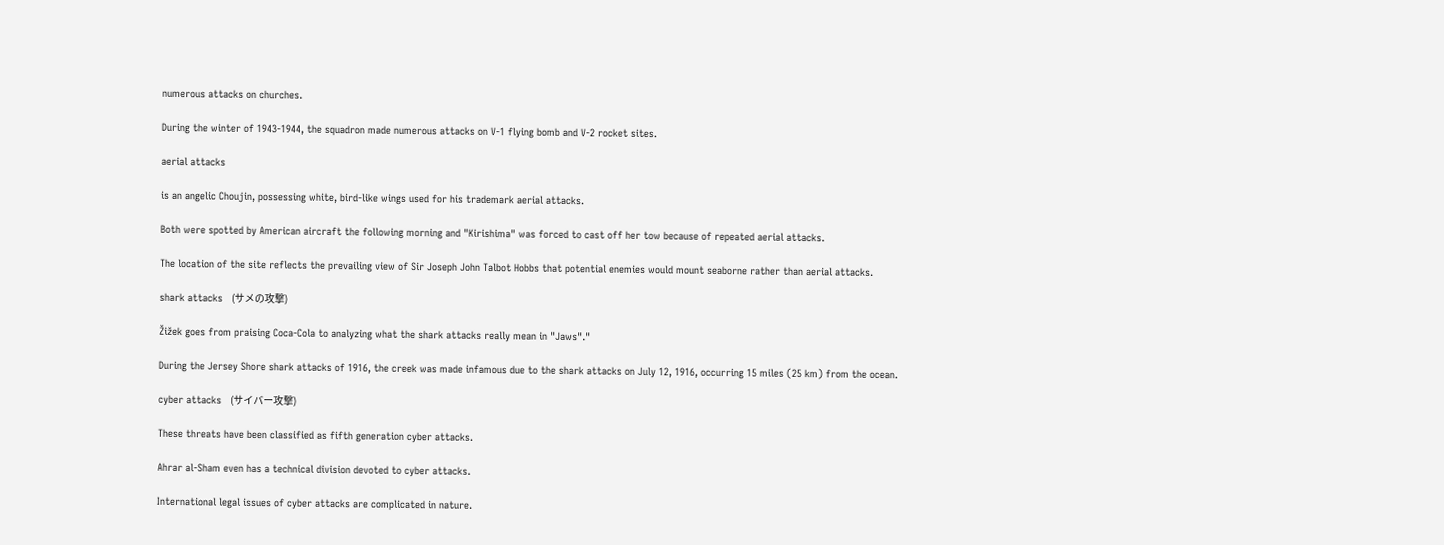numerous attacks on churches.

During the winter of 1943-1944, the squadron made numerous attacks on V-1 flying bomb and V-2 rocket sites.

aerial attacks

is an angelic Choujin, possessing white, bird-like wings used for his trademark aerial attacks.

Both were spotted by American aircraft the following morning and "Kirishima" was forced to cast off her tow because of repeated aerial attacks.

The location of the site reflects the prevailing view of Sir Joseph John Talbot Hobbs that potential enemies would mount seaborne rather than aerial attacks.

shark attacks   (サメの攻撃)

Žižek goes from praising Coca-Cola to analyzing what the shark attacks really mean in "Jaws"."

During the Jersey Shore shark attacks of 1916, the creek was made infamous due to the shark attacks on July 12, 1916, occurring 15 miles (25 km) from the ocean.

cyber attacks   (サイバー攻撃)

These threats have been classified as fifth generation cyber attacks.

Ahrar al-Sham even has a technical division devoted to cyber attacks.

International legal issues of cyber attacks are complicated in nature.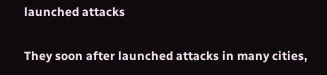launched attacks

They soon after launched attacks in many cities,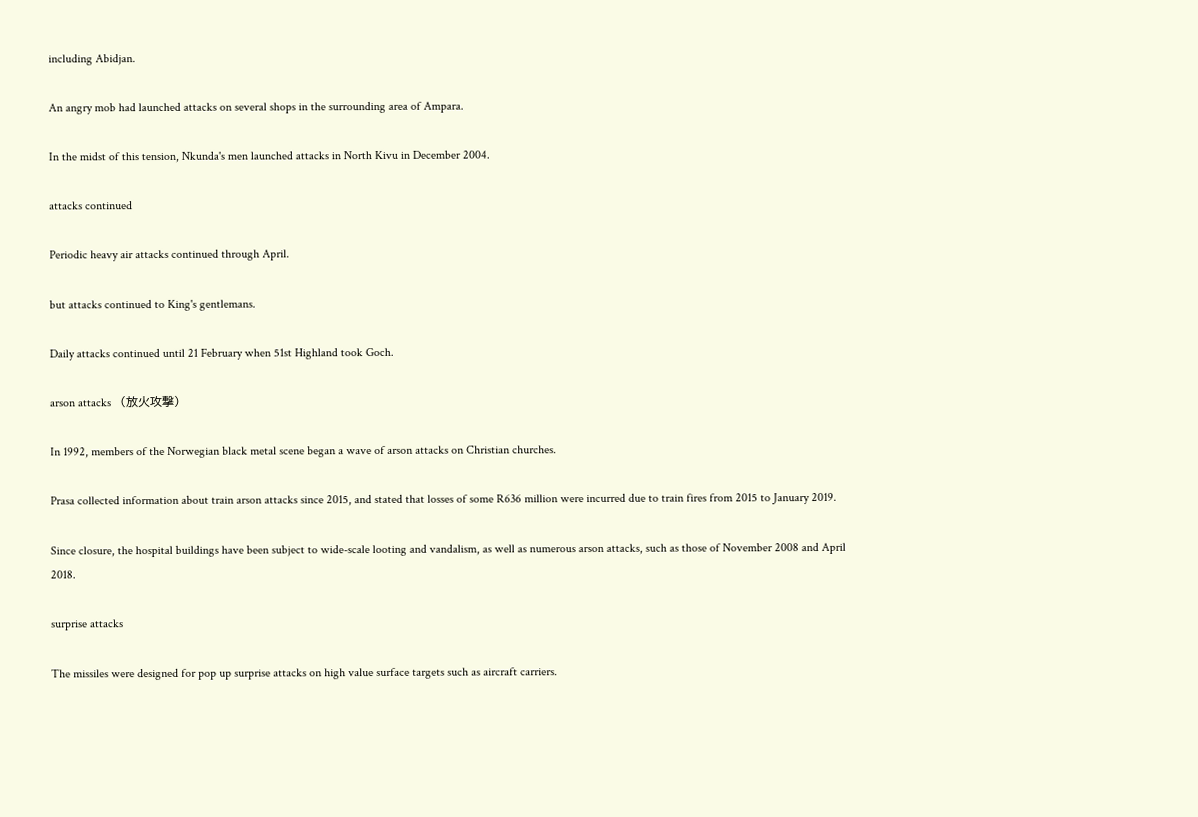including Abidjan.

An angry mob had launched attacks on several shops in the surrounding area of Ampara.

In the midst of this tension, Nkunda's men launched attacks in North Kivu in December 2004.

attacks continued

Periodic heavy air attacks continued through April.

but attacks continued to King's gentlemans.

Daily attacks continued until 21 February when 51st Highland took Goch.

arson attacks   (放火攻撃)

In 1992, members of the Norwegian black metal scene began a wave of arson attacks on Christian churches.

Prasa collected information about train arson attacks since 2015, and stated that losses of some R636 million were incurred due to train fires from 2015 to January 2019.

Since closure, the hospital buildings have been subject to wide-scale looting and vandalism, as well as numerous arson attacks, such as those of November 2008 and April 2018.

surprise attacks

The missiles were designed for pop up surprise attacks on high value surface targets such as aircraft carriers.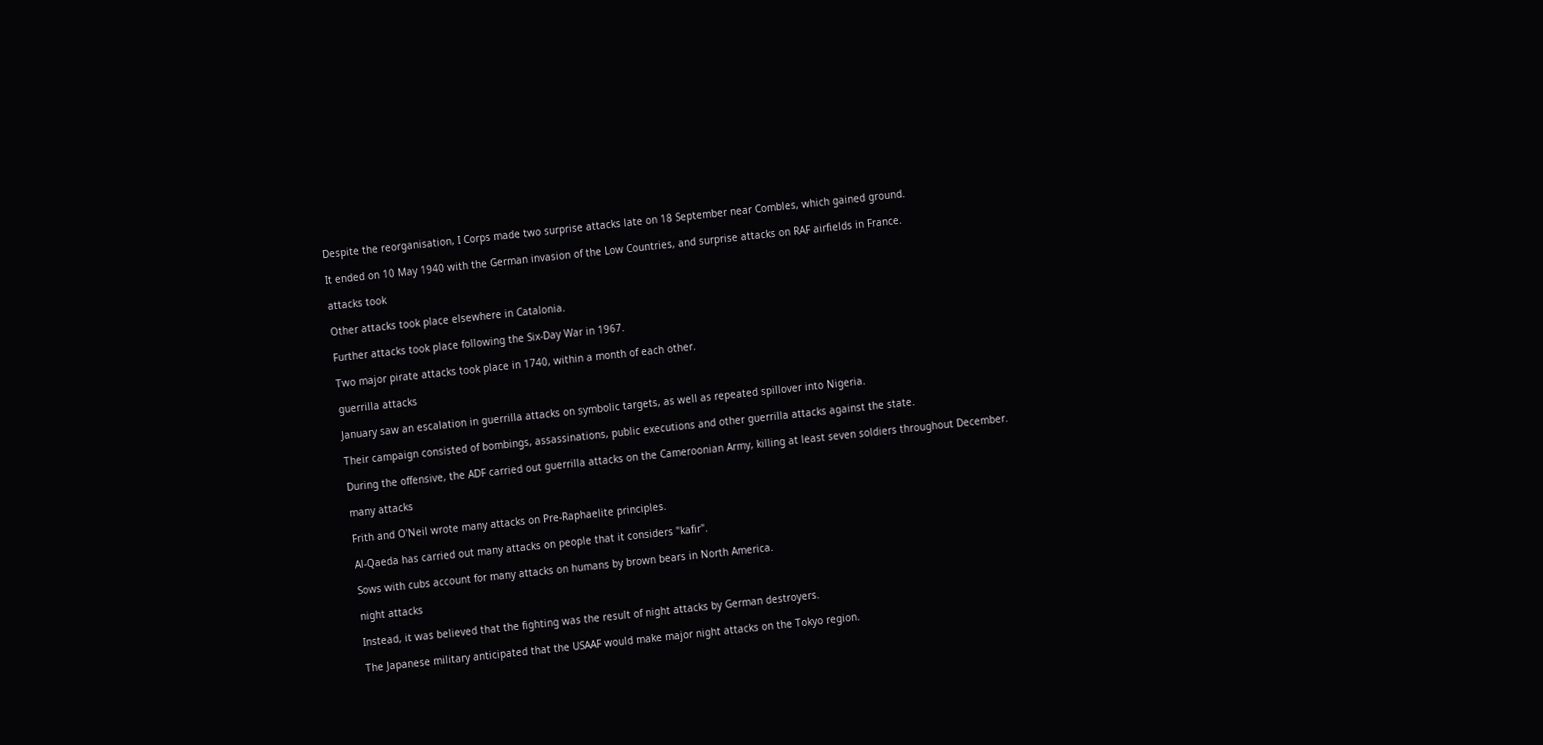Despite the reorganisation, I Corps made two surprise attacks late on 18 September near Combles, which gained ground.

It ended on 10 May 1940 with the German invasion of the Low Countries, and surprise attacks on RAF airfields in France.

attacks took

Other attacks took place elsewhere in Catalonia.

Further attacks took place following the Six-Day War in 1967.

Two major pirate attacks took place in 1740, within a month of each other.

guerrilla attacks

January saw an escalation in guerrilla attacks on symbolic targets, as well as repeated spillover into Nigeria.

Their campaign consisted of bombings, assassinations, public executions and other guerrilla attacks against the state.

During the offensive, the ADF carried out guerrilla attacks on the Cameroonian Army, killing at least seven soldiers throughout December.

many attacks

Frith and O'Neil wrote many attacks on Pre-Raphaelite principles.

Al-Qaeda has carried out many attacks on people that it considers "kafir".

Sows with cubs account for many attacks on humans by brown bears in North America.

night attacks

Instead, it was believed that the fighting was the result of night attacks by German destroyers.

The Japanese military anticipated that the USAAF would make major night attacks on the Tokyo region.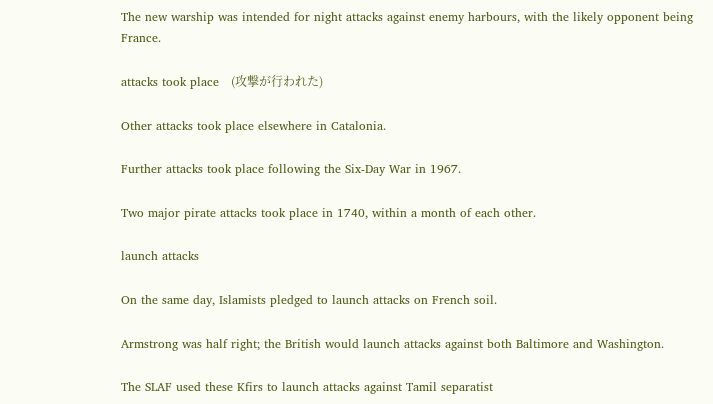The new warship was intended for night attacks against enemy harbours, with the likely opponent being France.

attacks took place   (攻撃が行われた)

Other attacks took place elsewhere in Catalonia.

Further attacks took place following the Six-Day War in 1967.

Two major pirate attacks took place in 1740, within a month of each other.

launch attacks

On the same day, Islamists pledged to launch attacks on French soil.

Armstrong was half right; the British would launch attacks against both Baltimore and Washington.

The SLAF used these Kfirs to launch attacks against Tamil separatist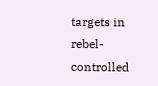targets in rebel-controlled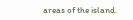areas of the island.